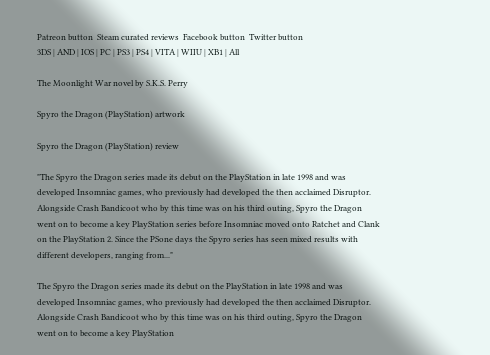Patreon button  Steam curated reviews  Facebook button  Twitter button
3DS | AND | IOS | PC | PS3 | PS4 | VITA | WIIU | XB1 | All

The Moonlight War novel by S.K.S. Perry

Spyro the Dragon (PlayStation) artwork

Spyro the Dragon (PlayStation) review

"The Spyro the Dragon series made its debut on the PlayStation in late 1998 and was developed Insomniac games, who previously had developed the then acclaimed Disruptor. Alongside Crash Bandicoot who by this time was on his third outing, Spyro the Dragon went on to become a key PlayStation series before Insomniac moved onto Ratchet and Clank on the PlayStation 2. Since the PSone days the Spyro series has seen mixed results with different developers, ranging from..."

The Spyro the Dragon series made its debut on the PlayStation in late 1998 and was developed Insomniac games, who previously had developed the then acclaimed Disruptor. Alongside Crash Bandicoot who by this time was on his third outing, Spyro the Dragon went on to become a key PlayStation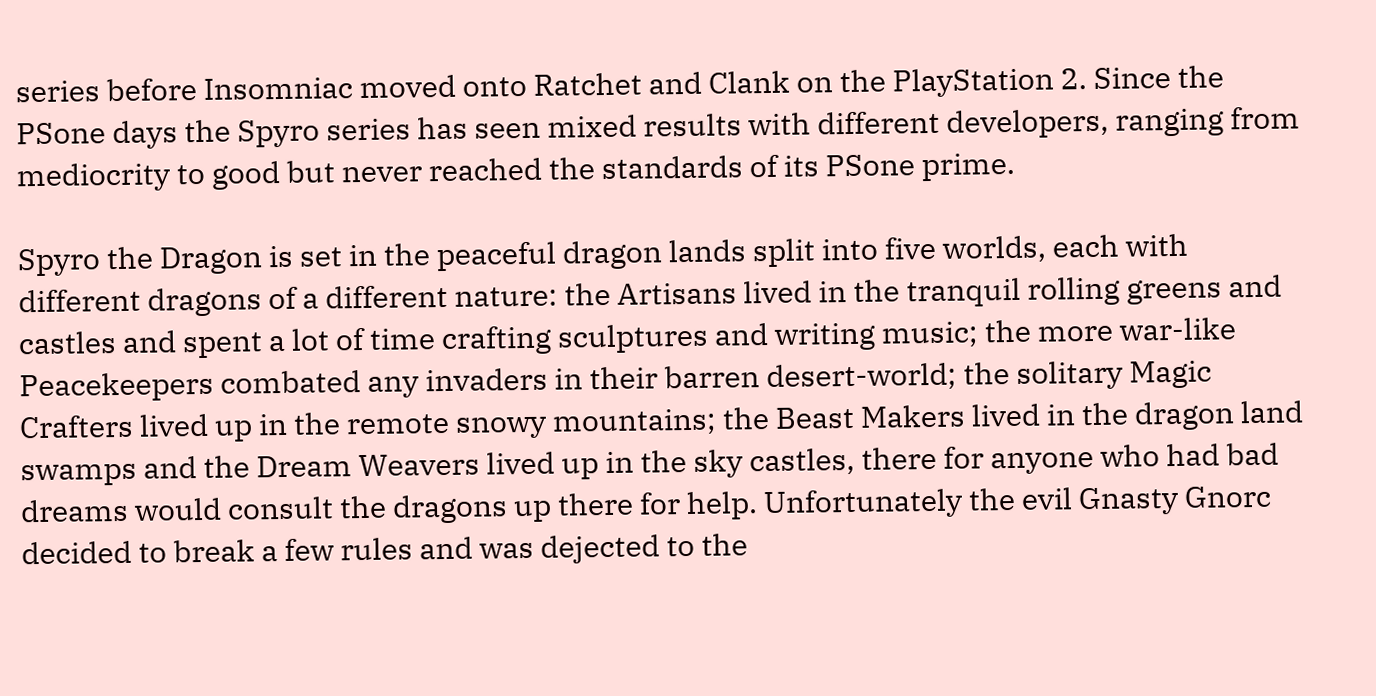series before Insomniac moved onto Ratchet and Clank on the PlayStation 2. Since the PSone days the Spyro series has seen mixed results with different developers, ranging from mediocrity to good but never reached the standards of its PSone prime.

Spyro the Dragon is set in the peaceful dragon lands split into five worlds, each with different dragons of a different nature: the Artisans lived in the tranquil rolling greens and castles and spent a lot of time crafting sculptures and writing music; the more war-like Peacekeepers combated any invaders in their barren desert-world; the solitary Magic Crafters lived up in the remote snowy mountains; the Beast Makers lived in the dragon land swamps and the Dream Weavers lived up in the sky castles, there for anyone who had bad dreams would consult the dragons up there for help. Unfortunately the evil Gnasty Gnorc decided to break a few rules and was dejected to the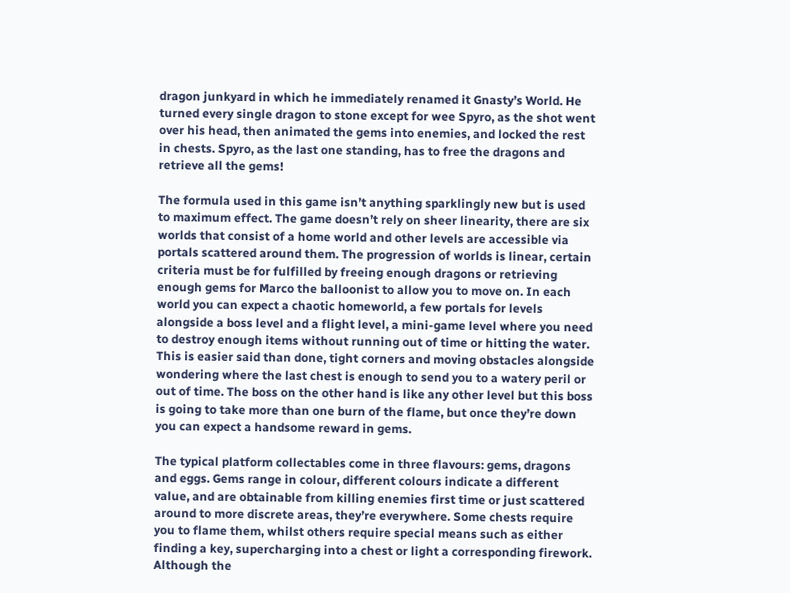dragon junkyard in which he immediately renamed it Gnasty’s World. He turned every single dragon to stone except for wee Spyro, as the shot went over his head, then animated the gems into enemies, and locked the rest in chests. Spyro, as the last one standing, has to free the dragons and retrieve all the gems!

The formula used in this game isn’t anything sparklingly new but is used to maximum effect. The game doesn’t rely on sheer linearity, there are six worlds that consist of a home world and other levels are accessible via portals scattered around them. The progression of worlds is linear, certain criteria must be for fulfilled by freeing enough dragons or retrieving enough gems for Marco the balloonist to allow you to move on. In each world you can expect a chaotic homeworld, a few portals for levels alongside a boss level and a flight level, a mini-game level where you need to destroy enough items without running out of time or hitting the water. This is easier said than done, tight corners and moving obstacles alongside wondering where the last chest is enough to send you to a watery peril or out of time. The boss on the other hand is like any other level but this boss is going to take more than one burn of the flame, but once they’re down you can expect a handsome reward in gems.

The typical platform collectables come in three flavours: gems, dragons and eggs. Gems range in colour, different colours indicate a different value, and are obtainable from killing enemies first time or just scattered around to more discrete areas, they’re everywhere. Some chests require you to flame them, whilst others require special means such as either finding a key, supercharging into a chest or light a corresponding firework. Although the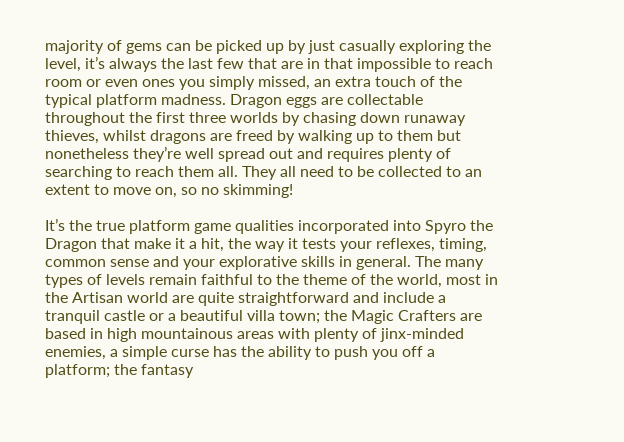majority of gems can be picked up by just casually exploring the level, it’s always the last few that are in that impossible to reach room or even ones you simply missed, an extra touch of the typical platform madness. Dragon eggs are collectable throughout the first three worlds by chasing down runaway thieves, whilst dragons are freed by walking up to them but nonetheless they’re well spread out and requires plenty of searching to reach them all. They all need to be collected to an extent to move on, so no skimming!

It’s the true platform game qualities incorporated into Spyro the Dragon that make it a hit, the way it tests your reflexes, timing, common sense and your explorative skills in general. The many types of levels remain faithful to the theme of the world, most in the Artisan world are quite straightforward and include a tranquil castle or a beautiful villa town; the Magic Crafters are based in high mountainous areas with plenty of jinx-minded enemies, a simple curse has the ability to push you off a platform; the fantasy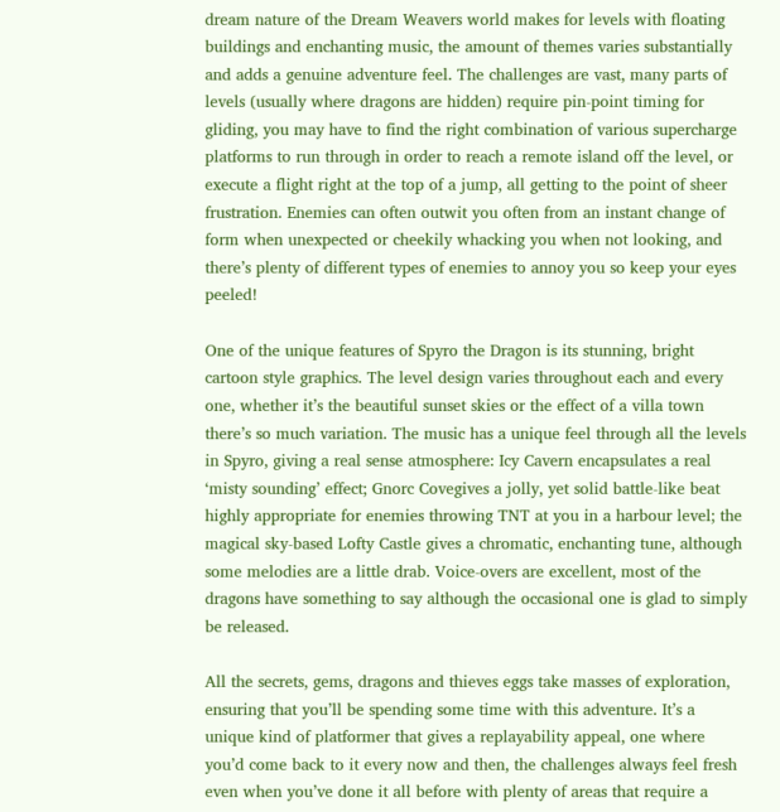dream nature of the Dream Weavers world makes for levels with floating buildings and enchanting music, the amount of themes varies substantially and adds a genuine adventure feel. The challenges are vast, many parts of levels (usually where dragons are hidden) require pin-point timing for gliding, you may have to find the right combination of various supercharge platforms to run through in order to reach a remote island off the level, or execute a flight right at the top of a jump, all getting to the point of sheer frustration. Enemies can often outwit you often from an instant change of form when unexpected or cheekily whacking you when not looking, and there’s plenty of different types of enemies to annoy you so keep your eyes peeled!

One of the unique features of Spyro the Dragon is its stunning, bright cartoon style graphics. The level design varies throughout each and every one, whether it’s the beautiful sunset skies or the effect of a villa town there’s so much variation. The music has a unique feel through all the levels in Spyro, giving a real sense atmosphere: Icy Cavern encapsulates a real ‘misty sounding’ effect; Gnorc Covegives a jolly, yet solid battle-like beat highly appropriate for enemies throwing TNT at you in a harbour level; the magical sky-based Lofty Castle gives a chromatic, enchanting tune, although some melodies are a little drab. Voice-overs are excellent, most of the dragons have something to say although the occasional one is glad to simply be released.

All the secrets, gems, dragons and thieves eggs take masses of exploration, ensuring that you’ll be spending some time with this adventure. It’s a unique kind of platformer that gives a replayability appeal, one where you’d come back to it every now and then, the challenges always feel fresh even when you’ve done it all before with plenty of areas that require a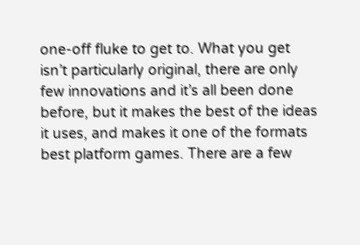one-off fluke to get to. What you get isn’t particularly original, there are only few innovations and it’s all been done before, but it makes the best of the ideas it uses, and makes it one of the formats best platform games. There are a few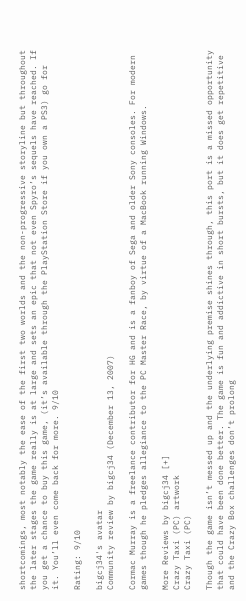shortcomings, most notably the ease of the first two worlds and the non-progressive storyline but throughout the later stages the game really is at large and sets an epic that not even Spyro’s sequels have reached. If you get a chance to buy this game, (it’s available through the PlayStation Store if you own a PS3) go for it. You’ll even come back for more. 9/10

Rating: 9/10

bigcj34's avatar
Community review by bigcj34 (December 13, 2007)

Cormac Murray is a freelance contributor for HG and is a fanboy of Sega and older Sony consoles. For modern games though he pledges allegiance to the PC Master Race, by virtue of a MacBook running Windows.

More Reviews by bigcj34 [+]
Crazy Taxi (PC) artwork
Crazy Taxi (PC)

Though the game isn’t messed up and the underlying premise shines through, this port is a missed opportunity that could have been done better. The game is fun and addictive in short bursts, but it does get repetitive and the Crazy Box challenges don’t prolong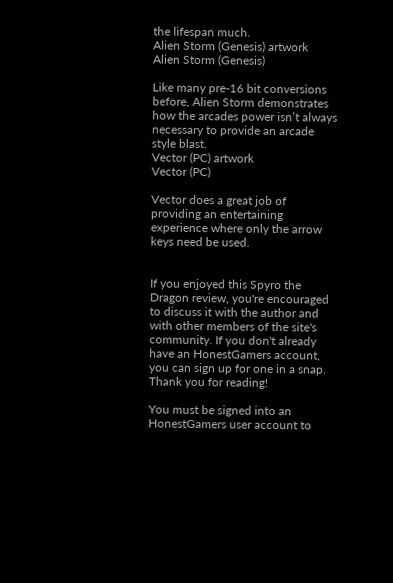the lifespan much.
Alien Storm (Genesis) artwork
Alien Storm (Genesis)

Like many pre-16 bit conversions before, Alien Storm demonstrates how the arcades power isn’t always necessary to provide an arcade style blast.
Vector (PC) artwork
Vector (PC)

Vector does a great job of providing an entertaining experience where only the arrow keys need be used.


If you enjoyed this Spyro the Dragon review, you're encouraged to discuss it with the author and with other members of the site's community. If you don't already have an HonestGamers account, you can sign up for one in a snap. Thank you for reading!

You must be signed into an HonestGamers user account to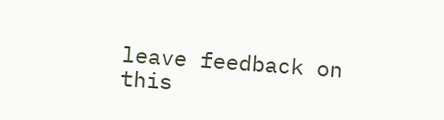leave feedback on this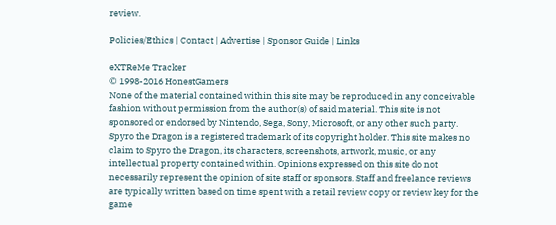review.

Policies/Ethics | Contact | Advertise | Sponsor Guide | Links

eXTReMe Tracker
© 1998-2016 HonestGamers
None of the material contained within this site may be reproduced in any conceivable fashion without permission from the author(s) of said material. This site is not sponsored or endorsed by Nintendo, Sega, Sony, Microsoft, or any other such party. Spyro the Dragon is a registered trademark of its copyright holder. This site makes no claim to Spyro the Dragon, its characters, screenshots, artwork, music, or any intellectual property contained within. Opinions expressed on this site do not necessarily represent the opinion of site staff or sponsors. Staff and freelance reviews are typically written based on time spent with a retail review copy or review key for the game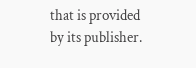that is provided by its publisher.